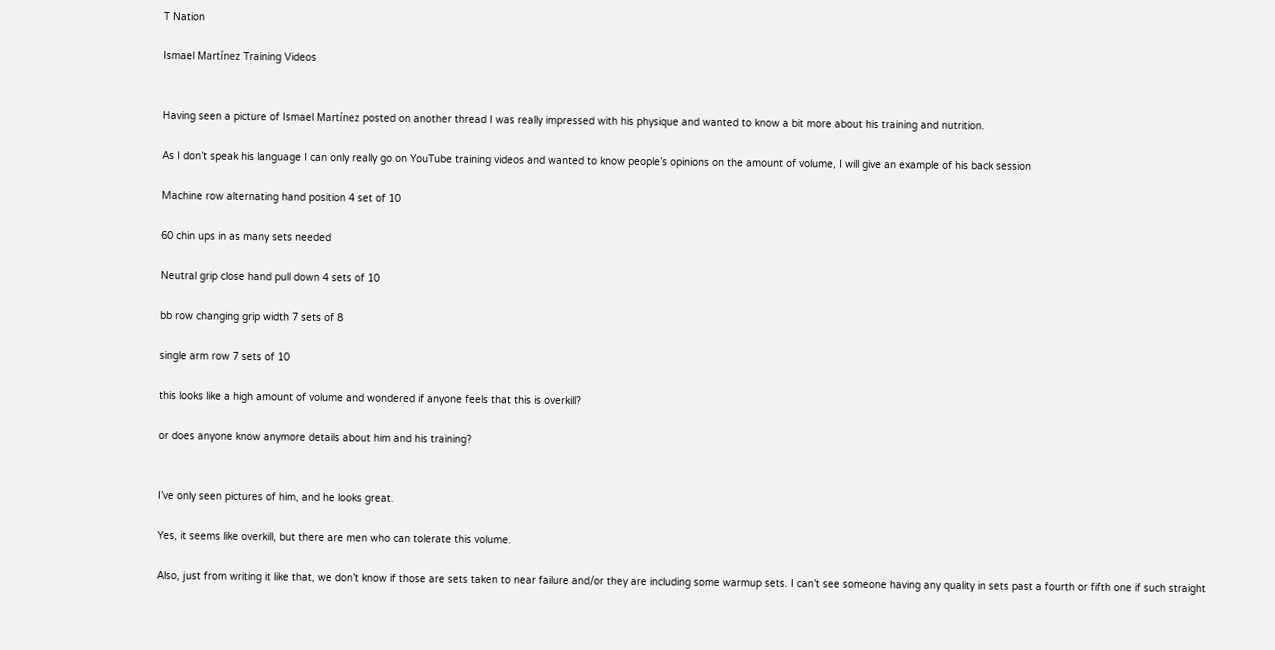T Nation

Ismael Martínez Training Videos


Having seen a picture of Ismael Martínez posted on another thread I was really impressed with his physique and wanted to know a bit more about his training and nutrition.

As I don’t speak his language I can only really go on YouTube training videos and wanted to know people’s opinions on the amount of volume, I will give an example of his back session

Machine row alternating hand position 4 set of 10

60 chin ups in as many sets needed

Neutral grip close hand pull down 4 sets of 10

bb row changing grip width 7 sets of 8

single arm row 7 sets of 10

this looks like a high amount of volume and wondered if anyone feels that this is overkill?

or does anyone know anymore details about him and his training?


I’ve only seen pictures of him, and he looks great.

Yes, it seems like overkill, but there are men who can tolerate this volume.

Also, just from writing it like that, we don’t know if those are sets taken to near failure and/or they are including some warmup sets. I can’t see someone having any quality in sets past a fourth or fifth one if such straight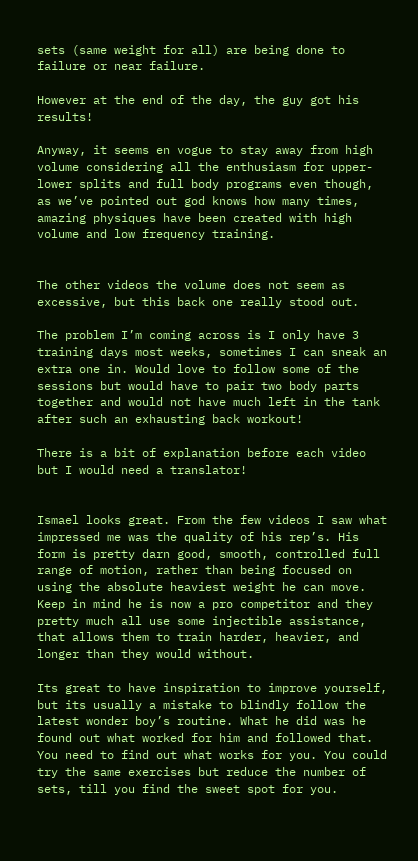sets (same weight for all) are being done to failure or near failure.

However at the end of the day, the guy got his results!

Anyway, it seems en vogue to stay away from high volume considering all the enthusiasm for upper-lower splits and full body programs even though, as we’ve pointed out god knows how many times, amazing physiques have been created with high volume and low frequency training.


The other videos the volume does not seem as excessive, but this back one really stood out.

The problem I’m coming across is I only have 3 training days most weeks, sometimes I can sneak an extra one in. Would love to follow some of the sessions but would have to pair two body parts together and would not have much left in the tank after such an exhausting back workout!

There is a bit of explanation before each video but I would need a translator!


Ismael looks great. From the few videos I saw what impressed me was the quality of his rep’s. His form is pretty darn good, smooth, controlled full range of motion, rather than being focused on using the absolute heaviest weight he can move.
Keep in mind he is now a pro competitor and they pretty much all use some injectible assistance, that allows them to train harder, heavier, and longer than they would without.

Its great to have inspiration to improve yourself, but its usually a mistake to blindly follow the latest wonder boy’s routine. What he did was he found out what worked for him and followed that. You need to find out what works for you. You could try the same exercises but reduce the number of sets, till you find the sweet spot for you.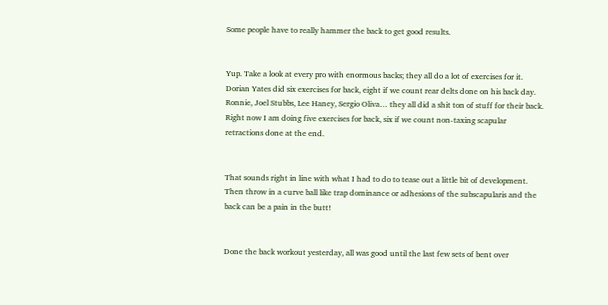Some people have to really hammer the back to get good results.


Yup. Take a look at every pro with enormous backs; they all do a lot of exercises for it. Dorian Yates did six exercises for back, eight if we count rear delts done on his back day. Ronnie, Joel Stubbs, Lee Haney, Sergio Oliva… they all did a shit ton of stuff for their back. Right now I am doing five exercises for back, six if we count non-taxing scapular retractions done at the end.


That sounds right in line with what I had to do to tease out a little bit of development. Then throw in a curve ball like trap dominance or adhesions of the subscapularis and the back can be a pain in the butt!


Done the back workout yesterday, all was good until the last few sets of bent over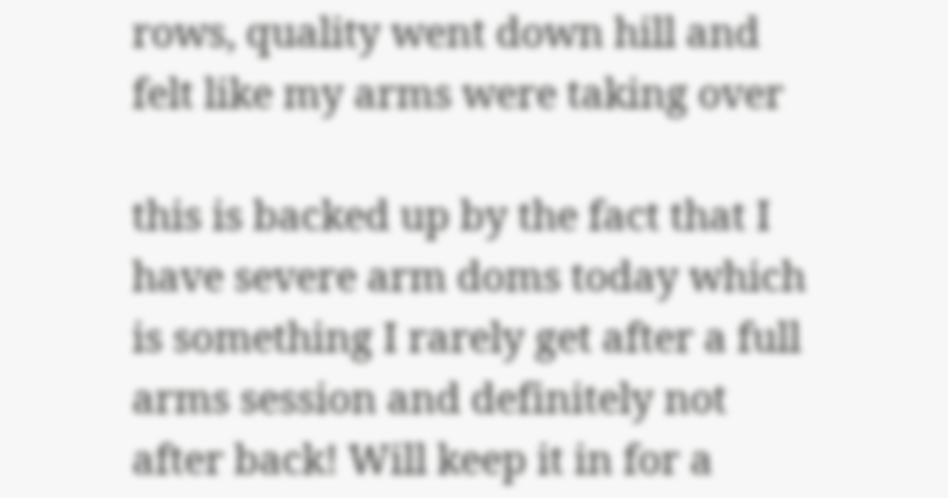rows, quality went down hill and felt like my arms were taking over

this is backed up by the fact that I have severe arm doms today which is something I rarely get after a full arms session and definitely not after back! Will keep it in for a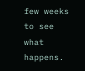few weeks to see what happens.